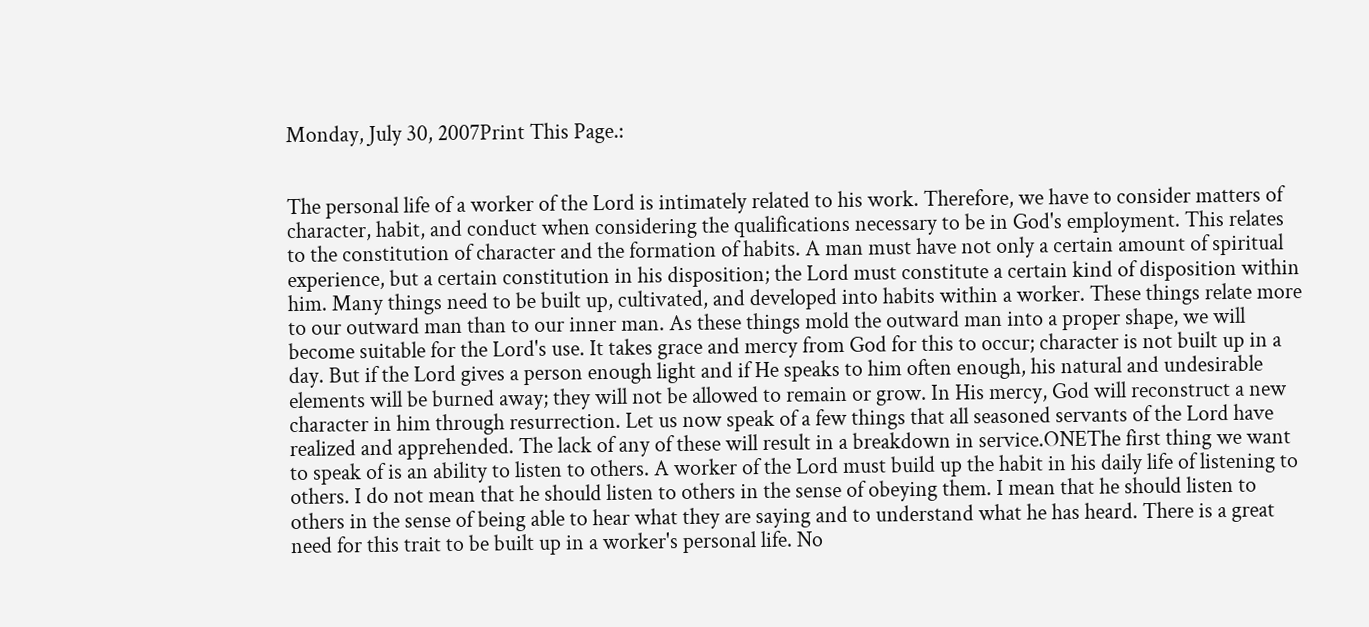Monday, July 30, 2007Print This Page.:


The personal life of a worker of the Lord is intimately related to his work. Therefore, we have to consider matters of character, habit, and conduct when considering the qualifications necessary to be in God's employment. This relates to the constitution of character and the formation of habits. A man must have not only a certain amount of spiritual experience, but a certain constitution in his disposition; the Lord must constitute a certain kind of disposition within him. Many things need to be built up, cultivated, and developed into habits within a worker. These things relate more to our outward man than to our inner man. As these things mold the outward man into a proper shape, we will become suitable for the Lord's use. It takes grace and mercy from God for this to occur; character is not built up in a day. But if the Lord gives a person enough light and if He speaks to him often enough, his natural and undesirable elements will be burned away; they will not be allowed to remain or grow. In His mercy, God will reconstruct a new character in him through resurrection. Let us now speak of a few things that all seasoned servants of the Lord have realized and apprehended. The lack of any of these will result in a breakdown in service.ONEThe first thing we want to speak of is an ability to listen to others. A worker of the Lord must build up the habit in his daily life of listening to others. I do not mean that he should listen to others in the sense of obeying them. I mean that he should listen to others in the sense of being able to hear what they are saying and to understand what he has heard. There is a great need for this trait to be built up in a worker's personal life. No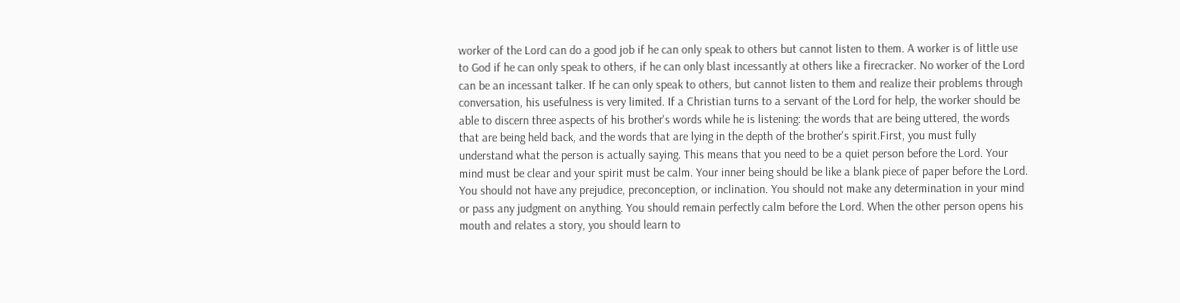worker of the Lord can do a good job if he can only speak to others but cannot listen to them. A worker is of little use to God if he can only speak to others, if he can only blast incessantly at others like a firecracker. No worker of the Lord can be an incessant talker. If he can only speak to others, but cannot listen to them and realize their problems through conversation, his usefulness is very limited. If a Christian turns to a servant of the Lord for help, the worker should be able to discern three aspects of his brother's words while he is listening: the words that are being uttered, the words that are being held back, and the words that are lying in the depth of the brother's spirit.First, you must fully understand what the person is actually saying. This means that you need to be a quiet person before the Lord. Your mind must be clear and your spirit must be calm. Your inner being should be like a blank piece of paper before the Lord. You should not have any prejudice, preconception, or inclination. You should not make any determination in your mind or pass any judgment on anything. You should remain perfectly calm before the Lord. When the other person opens his mouth and relates a story, you should learn to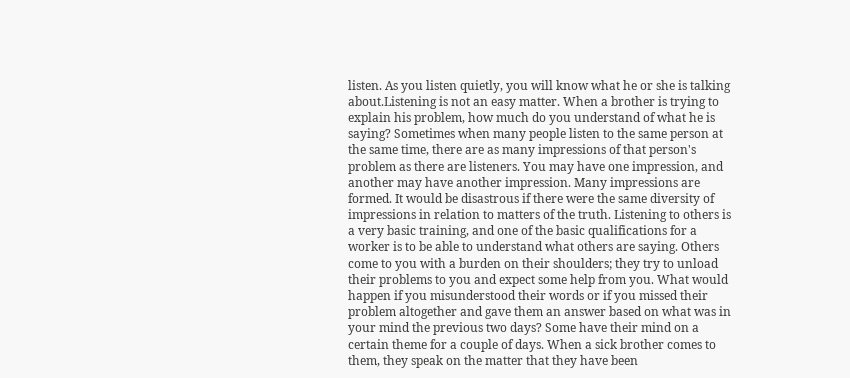listen. As you listen quietly, you will know what he or she is talking about.Listening is not an easy matter. When a brother is trying to explain his problem, how much do you understand of what he is saying? Sometimes when many people listen to the same person at the same time, there are as many impressions of that person's problem as there are listeners. You may have one impression, and another may have another impression. Many impressions are formed. It would be disastrous if there were the same diversity of impressions in relation to matters of the truth. Listening to others is a very basic training, and one of the basic qualifications for a worker is to be able to understand what others are saying. Others come to you with a burden on their shoulders; they try to unload their problems to you and expect some help from you. What would happen if you misunderstood their words or if you missed their problem altogether and gave them an answer based on what was in your mind the previous two days? Some have their mind on a certain theme for a couple of days. When a sick brother comes to them, they speak on the matter that they have been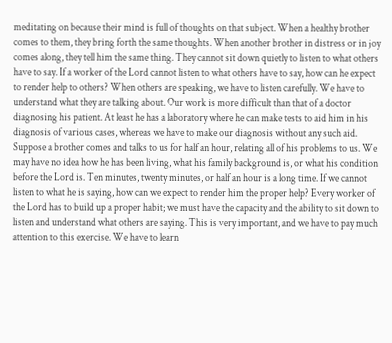meditating on because their mind is full of thoughts on that subject. When a healthy brother comes to them, they bring forth the same thoughts. When another brother in distress or in joy comes along, they tell him the same thing. They cannot sit down quietly to listen to what others have to say. If a worker of the Lord cannot listen to what others have to say, how can he expect to render help to others? When others are speaking, we have to listen carefully. We have to understand what they are talking about. Our work is more difficult than that of a doctor diagnosing his patient. At least he has a laboratory where he can make tests to aid him in his diagnosis of various cases, whereas we have to make our diagnosis without any such aid. Suppose a brother comes and talks to us for half an hour, relating all of his problems to us. We may have no idea how he has been living, what his family background is, or what his condition before the Lord is. Ten minutes, twenty minutes, or half an hour is a long time. If we cannot listen to what he is saying, how can we expect to render him the proper help? Every worker of the Lord has to build up a proper habit; we must have the capacity and the ability to sit down to listen and understand what others are saying. This is very important, and we have to pay much attention to this exercise. We have to learn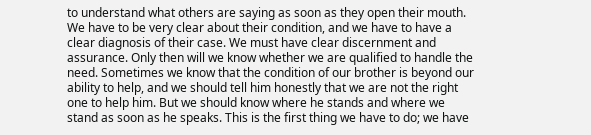to understand what others are saying as soon as they open their mouth. We have to be very clear about their condition, and we have to have a clear diagnosis of their case. We must have clear discernment and assurance. Only then will we know whether we are qualified to handle the need. Sometimes we know that the condition of our brother is beyond our ability to help, and we should tell him honestly that we are not the right one to help him. But we should know where he stands and where we stand as soon as he speaks. This is the first thing we have to do; we have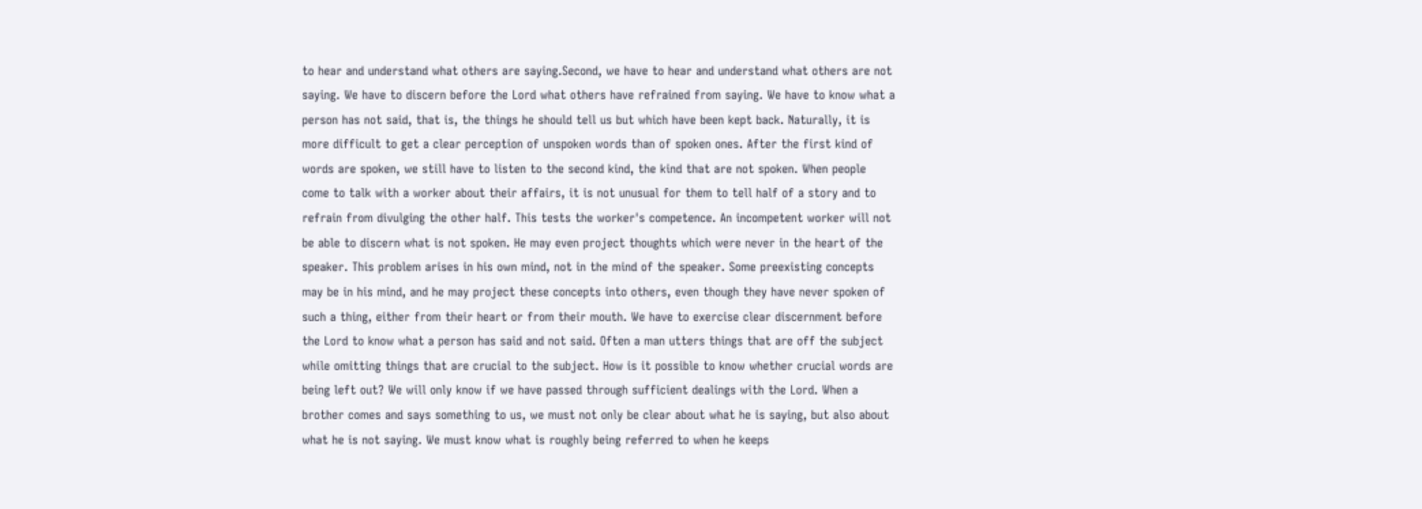to hear and understand what others are saying.Second, we have to hear and understand what others are not saying. We have to discern before the Lord what others have refrained from saying. We have to know what a person has not said, that is, the things he should tell us but which have been kept back. Naturally, it is more difficult to get a clear perception of unspoken words than of spoken ones. After the first kind of words are spoken, we still have to listen to the second kind, the kind that are not spoken. When people come to talk with a worker about their affairs, it is not unusual for them to tell half of a story and to refrain from divulging the other half. This tests the worker's competence. An incompetent worker will not be able to discern what is not spoken. He may even project thoughts which were never in the heart of the speaker. This problem arises in his own mind, not in the mind of the speaker. Some preexisting concepts may be in his mind, and he may project these concepts into others, even though they have never spoken of such a thing, either from their heart or from their mouth. We have to exercise clear discernment before the Lord to know what a person has said and not said. Often a man utters things that are off the subject while omitting things that are crucial to the subject. How is it possible to know whether crucial words are being left out? We will only know if we have passed through sufficient dealings with the Lord. When a brother comes and says something to us, we must not only be clear about what he is saying, but also about what he is not saying. We must know what is roughly being referred to when he keeps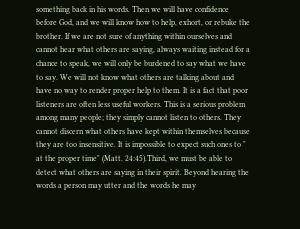something back in his words. Then we will have confidence before God, and we will know how to help, exhort, or rebuke the brother. If we are not sure of anything within ourselves and cannot hear what others are saying, always waiting instead for a chance to speak, we will only be burdened to say what we have to say. We will not know what others are talking about and have no way to render proper help to them. It is a fact that poor listeners are often less useful workers. This is a serious problem among many people; they simply cannot listen to others. They cannot discern what others have kept within themselves because they are too insensitive. It is impossible to expect such ones to " at the proper time" (Matt. 24:45).Third, we must be able to detect what others are saying in their spirit. Beyond hearing the words a person may utter and the words he may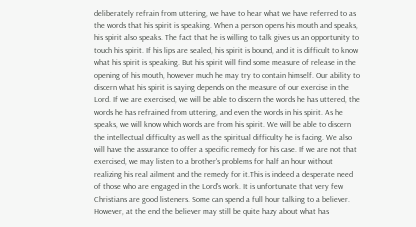deliberately refrain from uttering, we have to hear what we have referred to as the words that his spirit is speaking. When a person opens his mouth and speaks, his spirit also speaks. The fact that he is willing to talk gives us an opportunity to touch his spirit. If his lips are sealed, his spirit is bound, and it is difficult to know what his spirit is speaking. But his spirit will find some measure of release in the opening of his mouth, however much he may try to contain himself. Our ability to discern what his spirit is saying depends on the measure of our exercise in the Lord. If we are exercised, we will be able to discern the words he has uttered, the words he has refrained from uttering, and even the words in his spirit. As he speaks, we will know which words are from his spirit. We will be able to discern the intellectual difficulty as well as the spiritual difficulty he is facing. We also will have the assurance to offer a specific remedy for his case. If we are not that exercised, we may listen to a brother's problems for half an hour without realizing his real ailment and the remedy for it.This is indeed a desperate need of those who are engaged in the Lord's work. It is unfortunate that very few Christians are good listeners. Some can spend a full hour talking to a believer. However, at the end the believer may still be quite hazy about what has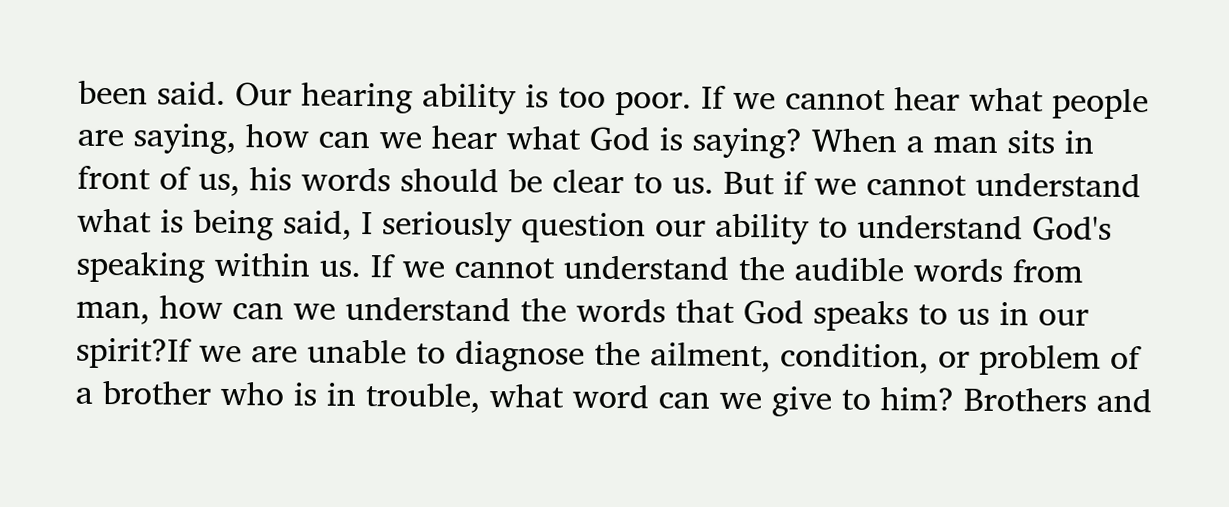been said. Our hearing ability is too poor. If we cannot hear what people are saying, how can we hear what God is saying? When a man sits in front of us, his words should be clear to us. But if we cannot understand what is being said, I seriously question our ability to understand God's speaking within us. If we cannot understand the audible words from man, how can we understand the words that God speaks to us in our spirit?If we are unable to diagnose the ailment, condition, or problem of a brother who is in trouble, what word can we give to him? Brothers and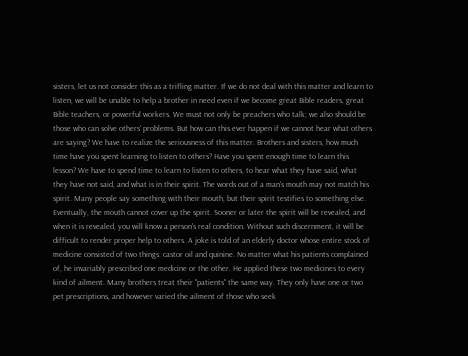sisters, let us not consider this as a trifling matter. If we do not deal with this matter and learn to listen, we will be unable to help a brother in need even if we become great Bible readers, great Bible teachers, or powerful workers. We must not only be preachers who talk; we also should be those who can solve others' problems. But how can this ever happen if we cannot hear what others are saying? We have to realize the seriousness of this matter. Brothers and sisters, how much time have you spent learning to listen to others? Have you spent enough time to learn this lesson? We have to spend time to learn to listen to others, to hear what they have said, what they have not said, and what is in their spirit. The words out of a man's mouth may not match his spirit. Many people say something with their mouth, but their spirit testifies to something else. Eventually, the mouth cannot cover up the spirit. Sooner or later the spirit will be revealed, and when it is revealed, you will know a person's real condition. Without such discernment, it will be difficult to render proper help to others. A joke is told of an elderly doctor whose entire stock of medicine consisted of two things: castor oil and quinine. No matter what his patients complained of, he invariably prescribed one medicine or the other. He applied these two medicines to every kind of ailment. Many brothers treat their "patients" the same way. They only have one or two pet prescriptions, and however varied the ailment of those who seek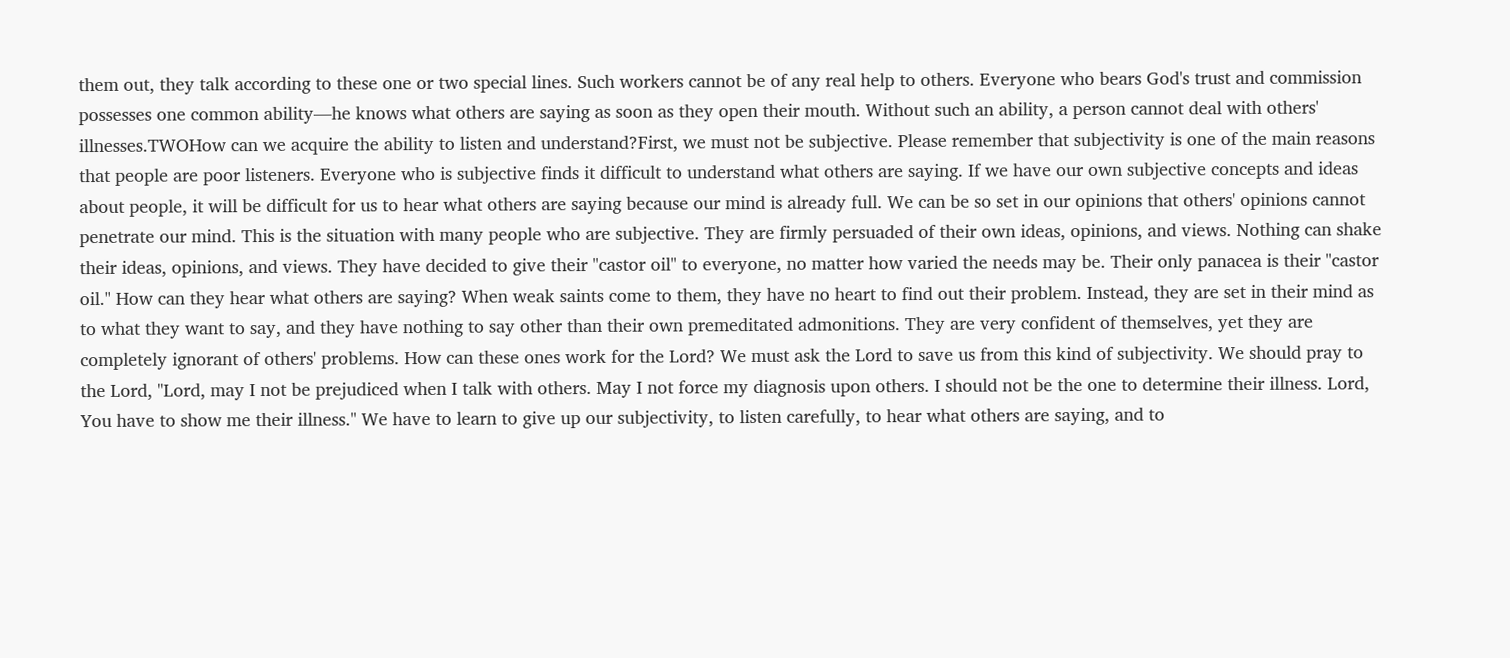them out, they talk according to these one or two special lines. Such workers cannot be of any real help to others. Everyone who bears God's trust and commission possesses one common ability—he knows what others are saying as soon as they open their mouth. Without such an ability, a person cannot deal with others' illnesses.TWOHow can we acquire the ability to listen and understand?First, we must not be subjective. Please remember that subjectivity is one of the main reasons that people are poor listeners. Everyone who is subjective finds it difficult to understand what others are saying. If we have our own subjective concepts and ideas about people, it will be difficult for us to hear what others are saying because our mind is already full. We can be so set in our opinions that others' opinions cannot penetrate our mind. This is the situation with many people who are subjective. They are firmly persuaded of their own ideas, opinions, and views. Nothing can shake their ideas, opinions, and views. They have decided to give their "castor oil" to everyone, no matter how varied the needs may be. Their only panacea is their "castor oil." How can they hear what others are saying? When weak saints come to them, they have no heart to find out their problem. Instead, they are set in their mind as to what they want to say, and they have nothing to say other than their own premeditated admonitions. They are very confident of themselves, yet they are completely ignorant of others' problems. How can these ones work for the Lord? We must ask the Lord to save us from this kind of subjectivity. We should pray to the Lord, "Lord, may I not be prejudiced when I talk with others. May I not force my diagnosis upon others. I should not be the one to determine their illness. Lord, You have to show me their illness." We have to learn to give up our subjectivity, to listen carefully, to hear what others are saying, and to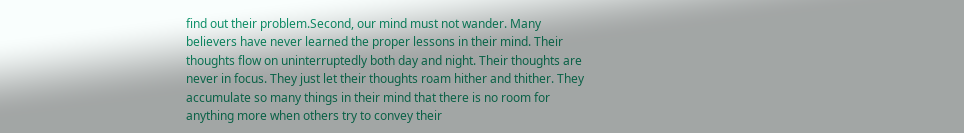find out their problem.Second, our mind must not wander. Many believers have never learned the proper lessons in their mind. Their thoughts flow on uninterruptedly both day and night. Their thoughts are never in focus. They just let their thoughts roam hither and thither. They accumulate so many things in their mind that there is no room for anything more when others try to convey their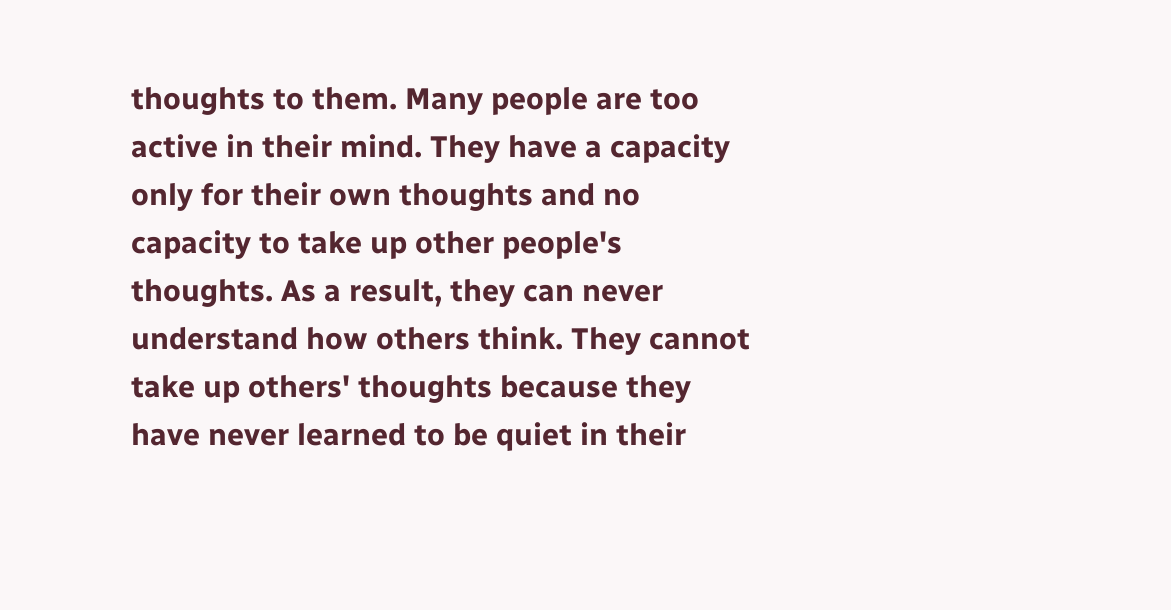thoughts to them. Many people are too active in their mind. They have a capacity only for their own thoughts and no capacity to take up other people's thoughts. As a result, they can never understand how others think. They cannot take up others' thoughts because they have never learned to be quiet in their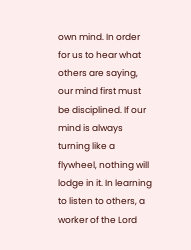own mind. In order for us to hear what others are saying, our mind first must be disciplined. If our mind is always turning like a flywheel, nothing will lodge in it. In learning to listen to others, a worker of the Lord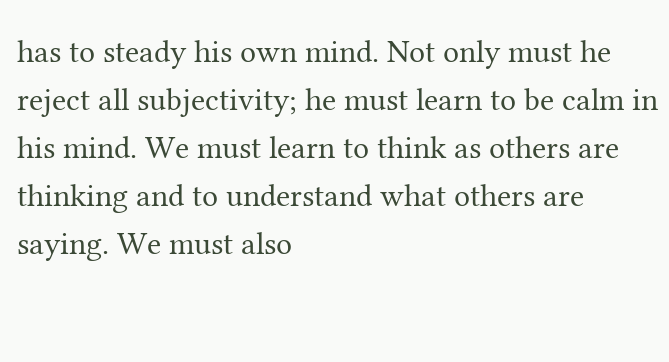has to steady his own mind. Not only must he reject all subjectivity; he must learn to be calm in his mind. We must learn to think as others are thinking and to understand what others are saying. We must also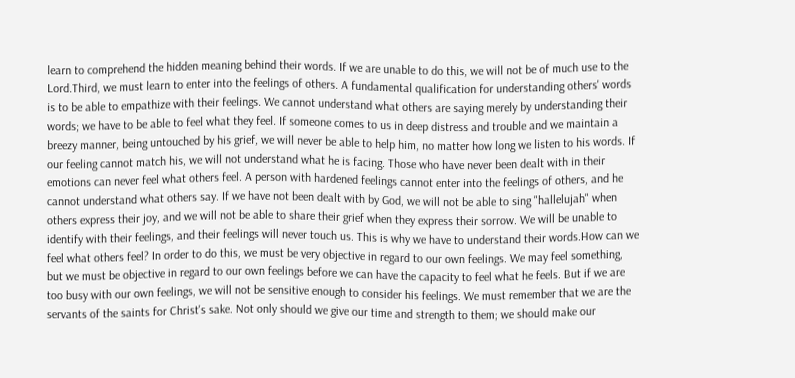learn to comprehend the hidden meaning behind their words. If we are unable to do this, we will not be of much use to the Lord.Third, we must learn to enter into the feelings of others. A fundamental qualification for understanding others' words is to be able to empathize with their feelings. We cannot understand what others are saying merely by understanding their words; we have to be able to feel what they feel. If someone comes to us in deep distress and trouble and we maintain a breezy manner, being untouched by his grief, we will never be able to help him, no matter how long we listen to his words. If our feeling cannot match his, we will not understand what he is facing. Those who have never been dealt with in their emotions can never feel what others feel. A person with hardened feelings cannot enter into the feelings of others, and he cannot understand what others say. If we have not been dealt with by God, we will not be able to sing "hallelujah" when others express their joy, and we will not be able to share their grief when they express their sorrow. We will be unable to identify with their feelings, and their feelings will never touch us. This is why we have to understand their words.How can we feel what others feel? In order to do this, we must be very objective in regard to our own feelings. We may feel something, but we must be objective in regard to our own feelings before we can have the capacity to feel what he feels. But if we are too busy with our own feelings, we will not be sensitive enough to consider his feelings. We must remember that we are the servants of the saints for Christ's sake. Not only should we give our time and strength to them; we should make our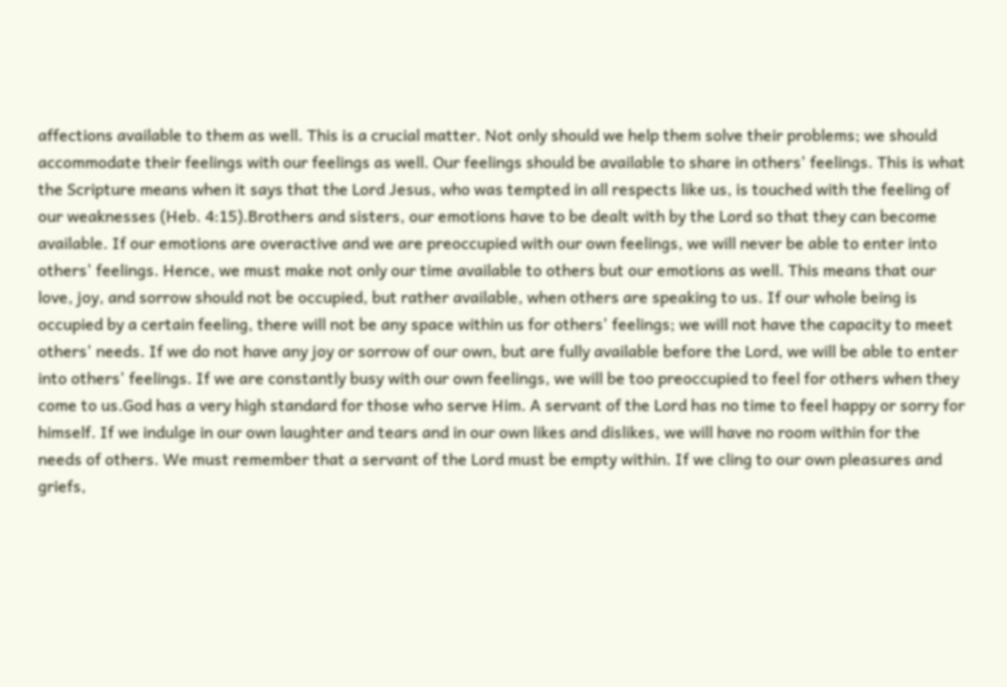affections available to them as well. This is a crucial matter. Not only should we help them solve their problems; we should accommodate their feelings with our feelings as well. Our feelings should be available to share in others' feelings. This is what the Scripture means when it says that the Lord Jesus, who was tempted in all respects like us, is touched with the feeling of our weaknesses (Heb. 4:15).Brothers and sisters, our emotions have to be dealt with by the Lord so that they can become available. If our emotions are overactive and we are preoccupied with our own feelings, we will never be able to enter into others' feelings. Hence, we must make not only our time available to others but our emotions as well. This means that our love, joy, and sorrow should not be occupied, but rather available, when others are speaking to us. If our whole being is occupied by a certain feeling, there will not be any space within us for others' feelings; we will not have the capacity to meet others' needs. If we do not have any joy or sorrow of our own, but are fully available before the Lord, we will be able to enter into others' feelings. If we are constantly busy with our own feelings, we will be too preoccupied to feel for others when they come to us.God has a very high standard for those who serve Him. A servant of the Lord has no time to feel happy or sorry for himself. If we indulge in our own laughter and tears and in our own likes and dislikes, we will have no room within for the needs of others. We must remember that a servant of the Lord must be empty within. If we cling to our own pleasures and griefs,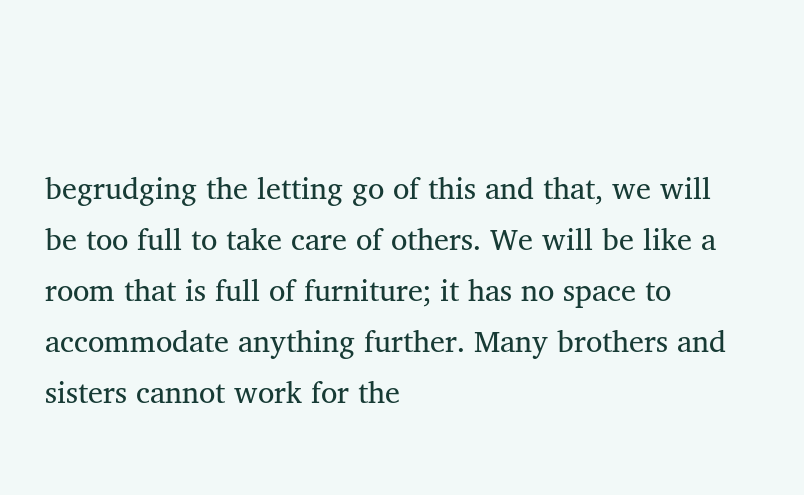begrudging the letting go of this and that, we will be too full to take care of others. We will be like a room that is full of furniture; it has no space to accommodate anything further. Many brothers and sisters cannot work for the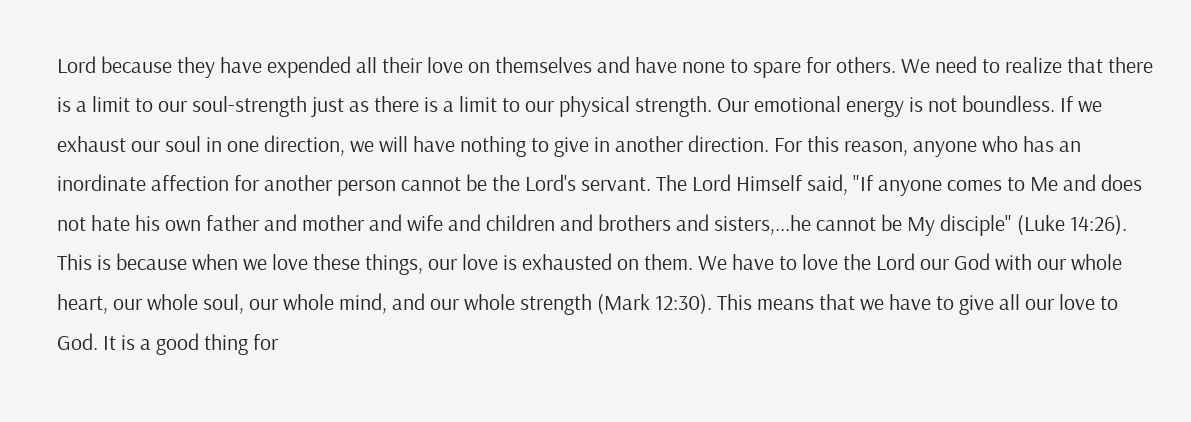Lord because they have expended all their love on themselves and have none to spare for others. We need to realize that there is a limit to our soul-strength just as there is a limit to our physical strength. Our emotional energy is not boundless. If we exhaust our soul in one direction, we will have nothing to give in another direction. For this reason, anyone who has an inordinate affection for another person cannot be the Lord's servant. The Lord Himself said, "If anyone comes to Me and does not hate his own father and mother and wife and children and brothers and sisters,...he cannot be My disciple" (Luke 14:26). This is because when we love these things, our love is exhausted on them. We have to love the Lord our God with our whole heart, our whole soul, our whole mind, and our whole strength (Mark 12:30). This means that we have to give all our love to God. It is a good thing for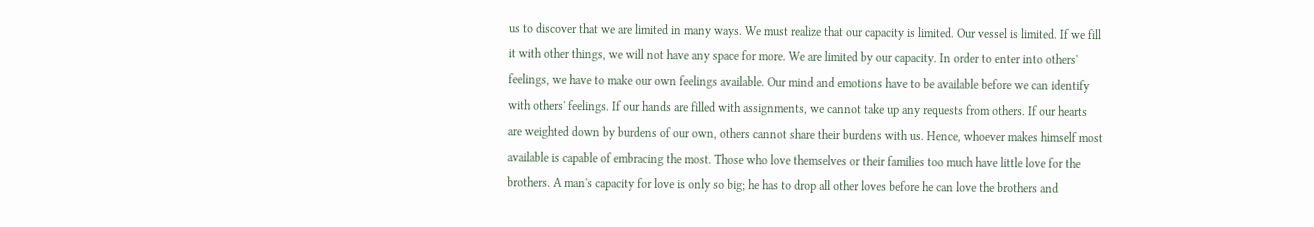us to discover that we are limited in many ways. We must realize that our capacity is limited. Our vessel is limited. If we fill it with other things, we will not have any space for more. We are limited by our capacity. In order to enter into others' feelings, we have to make our own feelings available. Our mind and emotions have to be available before we can identify with others' feelings. If our hands are filled with assignments, we cannot take up any requests from others. If our hearts are weighted down by burdens of our own, others cannot share their burdens with us. Hence, whoever makes himself most available is capable of embracing the most. Those who love themselves or their families too much have little love for the brothers. A man's capacity for love is only so big; he has to drop all other loves before he can love the brothers and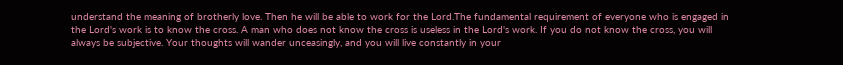understand the meaning of brotherly love. Then he will be able to work for the Lord.The fundamental requirement of everyone who is engaged in the Lord's work is to know the cross. A man who does not know the cross is useless in the Lord's work. If you do not know the cross, you will always be subjective. Your thoughts will wander unceasingly, and you will live constantly in your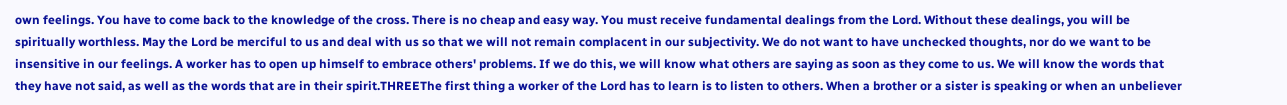own feelings. You have to come back to the knowledge of the cross. There is no cheap and easy way. You must receive fundamental dealings from the Lord. Without these dealings, you will be spiritually worthless. May the Lord be merciful to us and deal with us so that we will not remain complacent in our subjectivity. We do not want to have unchecked thoughts, nor do we want to be insensitive in our feelings. A worker has to open up himself to embrace others' problems. If we do this, we will know what others are saying as soon as they come to us. We will know the words that they have not said, as well as the words that are in their spirit.THREEThe first thing a worker of the Lord has to learn is to listen to others. When a brother or a sister is speaking or when an unbeliever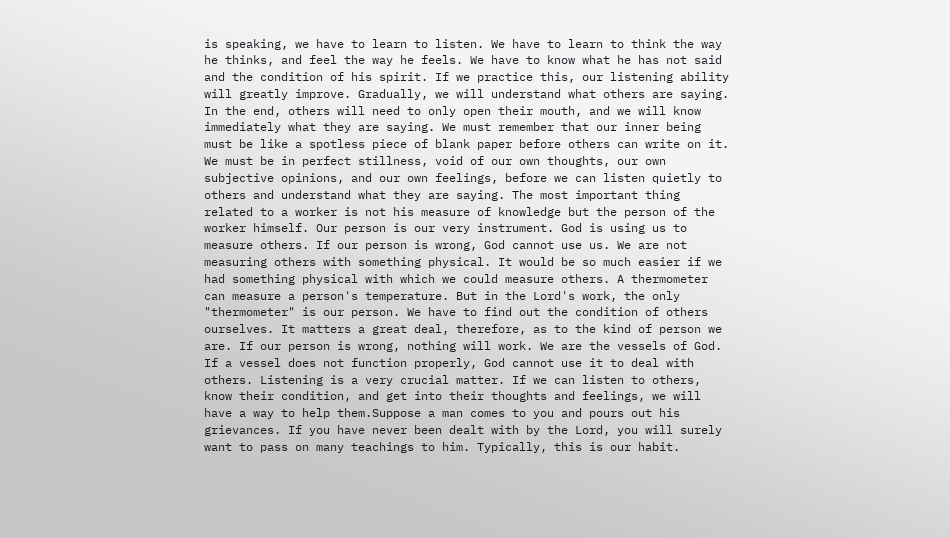is speaking, we have to learn to listen. We have to learn to think the way he thinks, and feel the way he feels. We have to know what he has not said and the condition of his spirit. If we practice this, our listening ability will greatly improve. Gradually, we will understand what others are saying. In the end, others will need to only open their mouth, and we will know immediately what they are saying. We must remember that our inner being must be like a spotless piece of blank paper before others can write on it. We must be in perfect stillness, void of our own thoughts, our own subjective opinions, and our own feelings, before we can listen quietly to others and understand what they are saying. The most important thing related to a worker is not his measure of knowledge but the person of the worker himself. Our person is our very instrument. God is using us to measure others. If our person is wrong, God cannot use us. We are not measuring others with something physical. It would be so much easier if we had something physical with which we could measure others. A thermometer can measure a person's temperature. But in the Lord's work, the only "thermometer" is our person. We have to find out the condition of others ourselves. It matters a great deal, therefore, as to the kind of person we are. If our person is wrong, nothing will work. We are the vessels of God. If a vessel does not function properly, God cannot use it to deal with others. Listening is a very crucial matter. If we can listen to others, know their condition, and get into their thoughts and feelings, we will have a way to help them.Suppose a man comes to you and pours out his grievances. If you have never been dealt with by the Lord, you will surely want to pass on many teachings to him. Typically, this is our habit.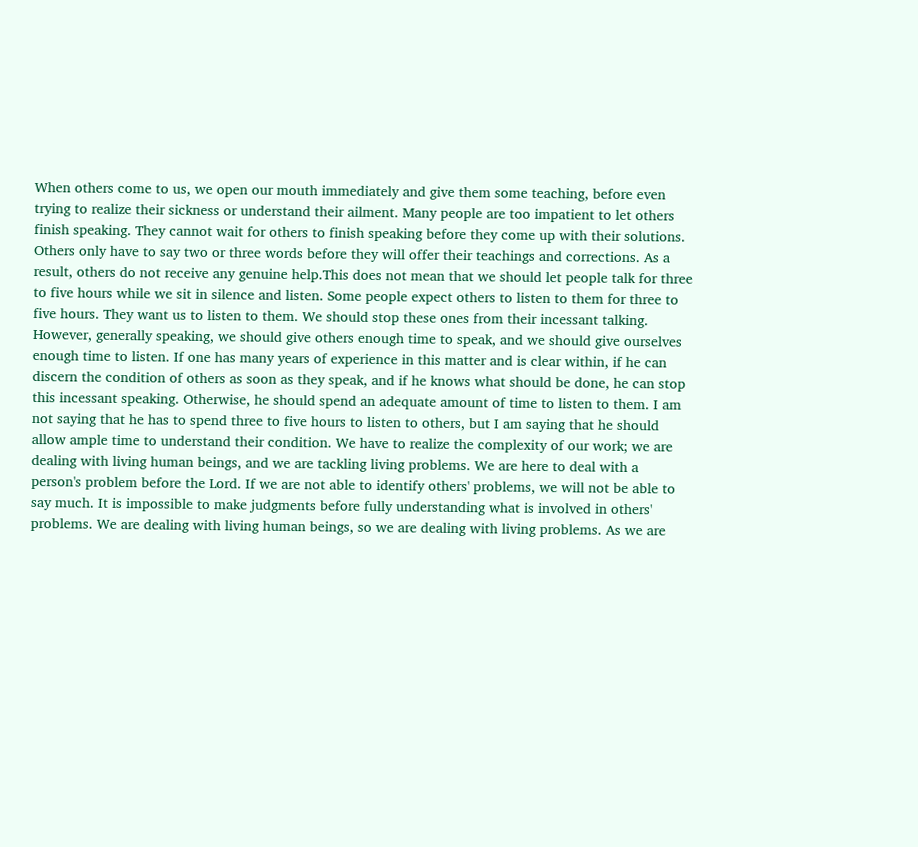When others come to us, we open our mouth immediately and give them some teaching, before even trying to realize their sickness or understand their ailment. Many people are too impatient to let others finish speaking. They cannot wait for others to finish speaking before they come up with their solutions. Others only have to say two or three words before they will offer their teachings and corrections. As a result, others do not receive any genuine help.This does not mean that we should let people talk for three to five hours while we sit in silence and listen. Some people expect others to listen to them for three to five hours. They want us to listen to them. We should stop these ones from their incessant talking. However, generally speaking, we should give others enough time to speak, and we should give ourselves enough time to listen. If one has many years of experience in this matter and is clear within, if he can discern the condition of others as soon as they speak, and if he knows what should be done, he can stop this incessant speaking. Otherwise, he should spend an adequate amount of time to listen to them. I am not saying that he has to spend three to five hours to listen to others, but I am saying that he should allow ample time to understand their condition. We have to realize the complexity of our work; we are dealing with living human beings, and we are tackling living problems. We are here to deal with a person's problem before the Lord. If we are not able to identify others' problems, we will not be able to say much. It is impossible to make judgments before fully understanding what is involved in others' problems. We are dealing with living human beings, so we are dealing with living problems. As we are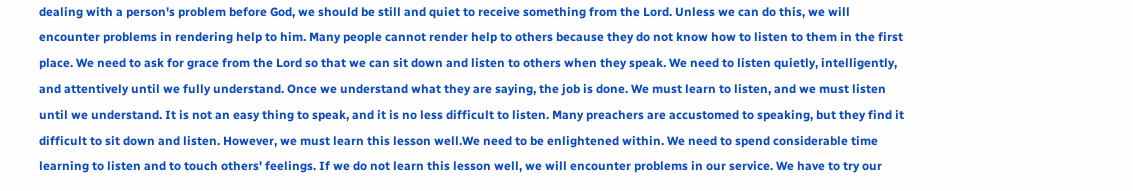dealing with a person's problem before God, we should be still and quiet to receive something from the Lord. Unless we can do this, we will encounter problems in rendering help to him. Many people cannot render help to others because they do not know how to listen to them in the first place. We need to ask for grace from the Lord so that we can sit down and listen to others when they speak. We need to listen quietly, intelligently, and attentively until we fully understand. Once we understand what they are saying, the job is done. We must learn to listen, and we must listen until we understand. It is not an easy thing to speak, and it is no less difficult to listen. Many preachers are accustomed to speaking, but they find it difficult to sit down and listen. However, we must learn this lesson well.We need to be enlightened within. We need to spend considerable time learning to listen and to touch others' feelings. If we do not learn this lesson well, we will encounter problems in our service. We have to try our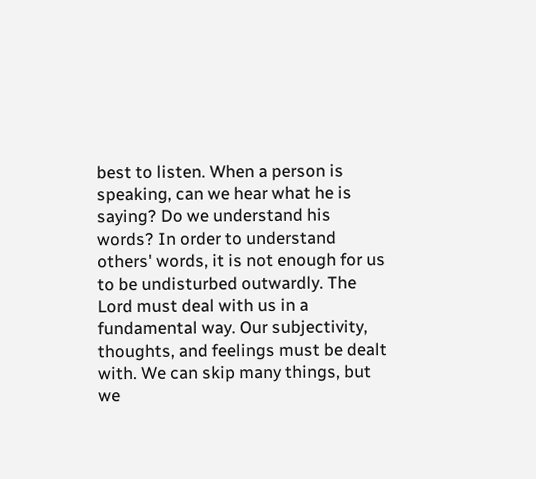best to listen. When a person is speaking, can we hear what he is saying? Do we understand his words? In order to understand others' words, it is not enough for us to be undisturbed outwardly. The Lord must deal with us in a fundamental way. Our subjectivity, thoughts, and feelings must be dealt with. We can skip many things, but we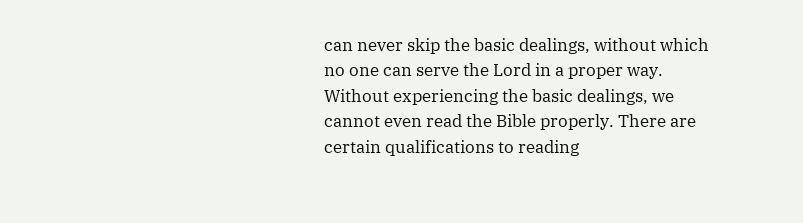can never skip the basic dealings, without which no one can serve the Lord in a proper way. Without experiencing the basic dealings, we cannot even read the Bible properly. There are certain qualifications to reading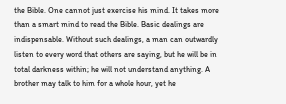the Bible. One cannot just exercise his mind. It takes more than a smart mind to read the Bible. Basic dealings are indispensable. Without such dealings, a man can outwardly listen to every word that others are saying, but he will be in total darkness within; he will not understand anything. A brother may talk to him for a whole hour, yet he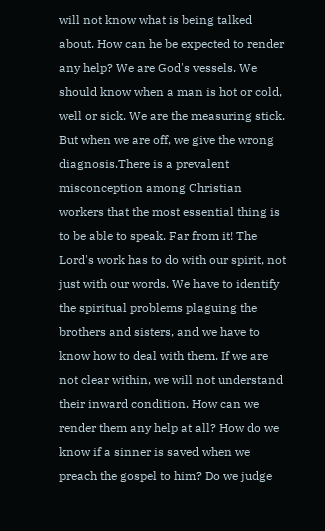will not know what is being talked about. How can he be expected to render any help? We are God's vessels. We should know when a man is hot or cold, well or sick. We are the measuring stick. But when we are off, we give the wrong diagnosis.There is a prevalent misconception among Christian workers that the most essential thing is to be able to speak. Far from it! The Lord's work has to do with our spirit, not just with our words. We have to identify the spiritual problems plaguing the brothers and sisters, and we have to know how to deal with them. If we are not clear within, we will not understand their inward condition. How can we render them any help at all? How do we know if a sinner is saved when we preach the gospel to him? Do we judge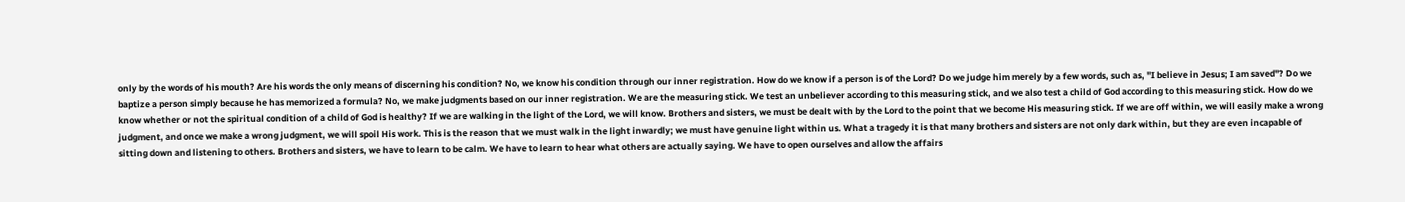only by the words of his mouth? Are his words the only means of discerning his condition? No, we know his condition through our inner registration. How do we know if a person is of the Lord? Do we judge him merely by a few words, such as, "I believe in Jesus; I am saved"? Do we baptize a person simply because he has memorized a formula? No, we make judgments based on our inner registration. We are the measuring stick. We test an unbeliever according to this measuring stick, and we also test a child of God according to this measuring stick. How do we know whether or not the spiritual condition of a child of God is healthy? If we are walking in the light of the Lord, we will know. Brothers and sisters, we must be dealt with by the Lord to the point that we become His measuring stick. If we are off within, we will easily make a wrong judgment, and once we make a wrong judgment, we will spoil His work. This is the reason that we must walk in the light inwardly; we must have genuine light within us. What a tragedy it is that many brothers and sisters are not only dark within, but they are even incapable of sitting down and listening to others. Brothers and sisters, we have to learn to be calm. We have to learn to hear what others are actually saying. We have to open ourselves and allow the affairs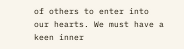of others to enter into our hearts. We must have a keen inner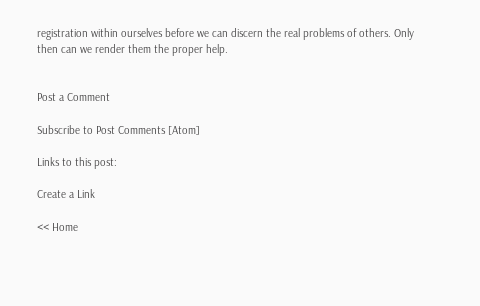registration within ourselves before we can discern the real problems of others. Only then can we render them the proper help.


Post a Comment

Subscribe to Post Comments [Atom]

Links to this post:

Create a Link

<< Home